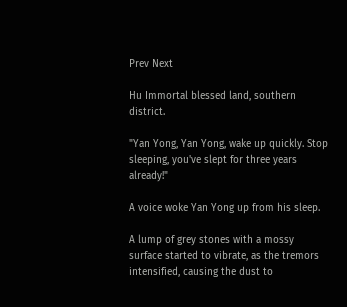Prev Next

Hu Immortal blessed land, southern district.

"Yan Yong, Yan Yong, wake up quickly. Stop sleeping, you've slept for three years already!"

A voice woke Yan Yong up from his sleep.

A lump of grey stones with a mossy surface started to vibrate, as the tremors intensified, causing the dust to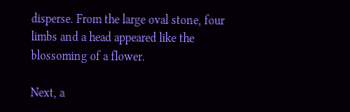disperse. From the large oval stone, four limbs and a head appeared like the blossoming of a flower.

Next, a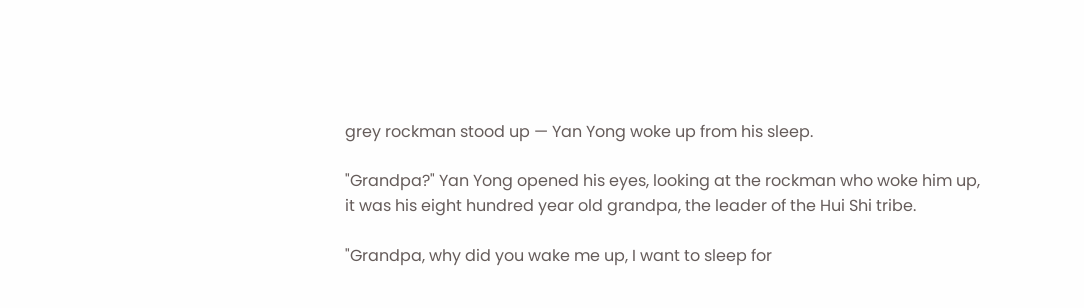grey rockman stood up — Yan Yong woke up from his sleep.

"Grandpa?" Yan Yong opened his eyes, looking at the rockman who woke him up, it was his eight hundred year old grandpa, the leader of the Hui Shi tribe.

"Grandpa, why did you wake me up, I want to sleep for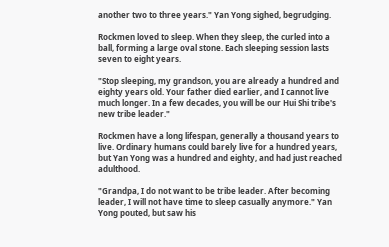another two to three years." Yan Yong sighed, begrudging.

Rockmen loved to sleep. When they sleep, the curled into a ball, forming a large oval stone. Each sleeping session lasts seven to eight years.

"Stop sleeping, my grandson, you are already a hundred and eighty years old. Your father died earlier, and I cannot live much longer. In a few decades, you will be our Hui Shi tribe's new tribe leader."

Rockmen have a long lifespan, generally a thousand years to live. Ordinary humans could barely live for a hundred years, but Yan Yong was a hundred and eighty, and had just reached adulthood.

"Grandpa, I do not want to be tribe leader. After becoming leader, I will not have time to sleep casually anymore." Yan Yong pouted, but saw his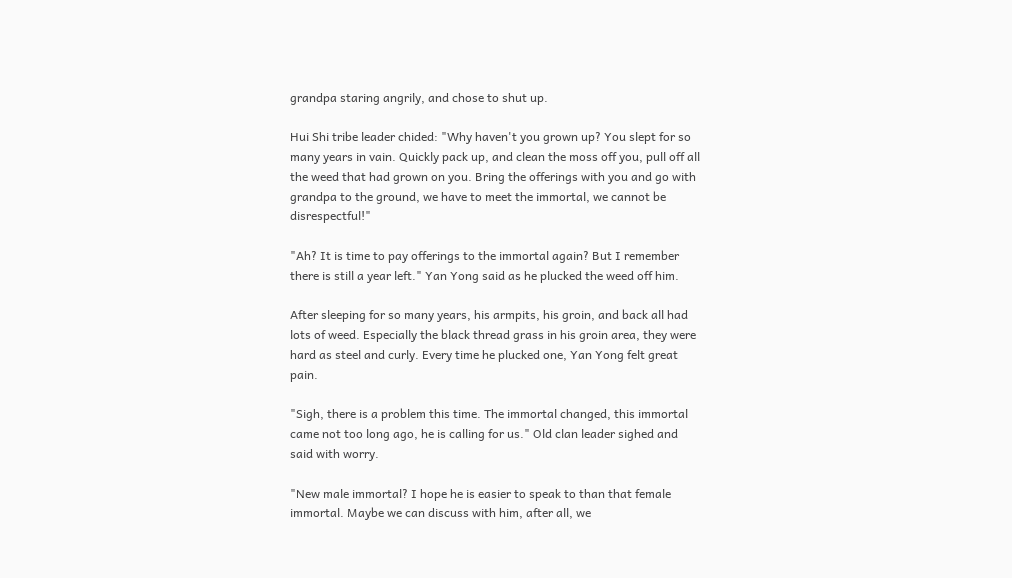grandpa staring angrily, and chose to shut up.

Hui Shi tribe leader chided: "Why haven't you grown up? You slept for so many years in vain. Quickly pack up, and clean the moss off you, pull off all the weed that had grown on you. Bring the offerings with you and go with grandpa to the ground, we have to meet the immortal, we cannot be disrespectful!"

"Ah? It is time to pay offerings to the immortal again? But I remember there is still a year left." Yan Yong said as he plucked the weed off him.

After sleeping for so many years, his armpits, his groin, and back all had lots of weed. Especially the black thread grass in his groin area, they were hard as steel and curly. Every time he plucked one, Yan Yong felt great pain.

"Sigh, there is a problem this time. The immortal changed, this immortal came not too long ago, he is calling for us." Old clan leader sighed and said with worry.

"New male immortal? I hope he is easier to speak to than that female immortal. Maybe we can discuss with him, after all, we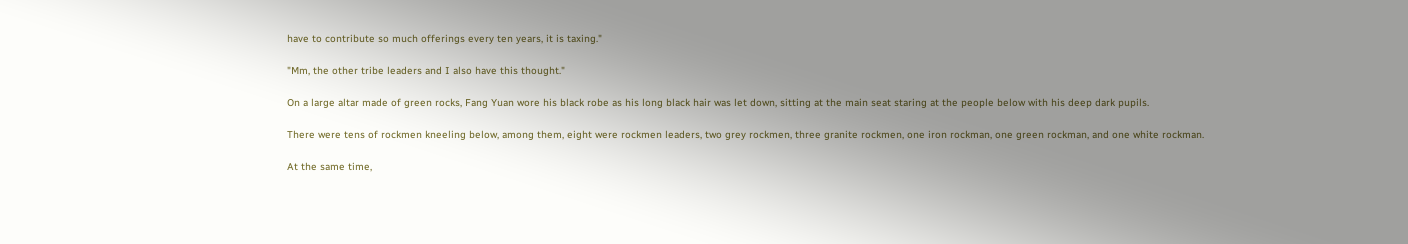have to contribute so much offerings every ten years, it is taxing."

"Mm, the other tribe leaders and I also have this thought."

On a large altar made of green rocks, Fang Yuan wore his black robe as his long black hair was let down, sitting at the main seat staring at the people below with his deep dark pupils.

There were tens of rockmen kneeling below, among them, eight were rockmen leaders, two grey rockmen, three granite rockmen, one iron rockman, one green rockman, and one white rockman.

At the same time,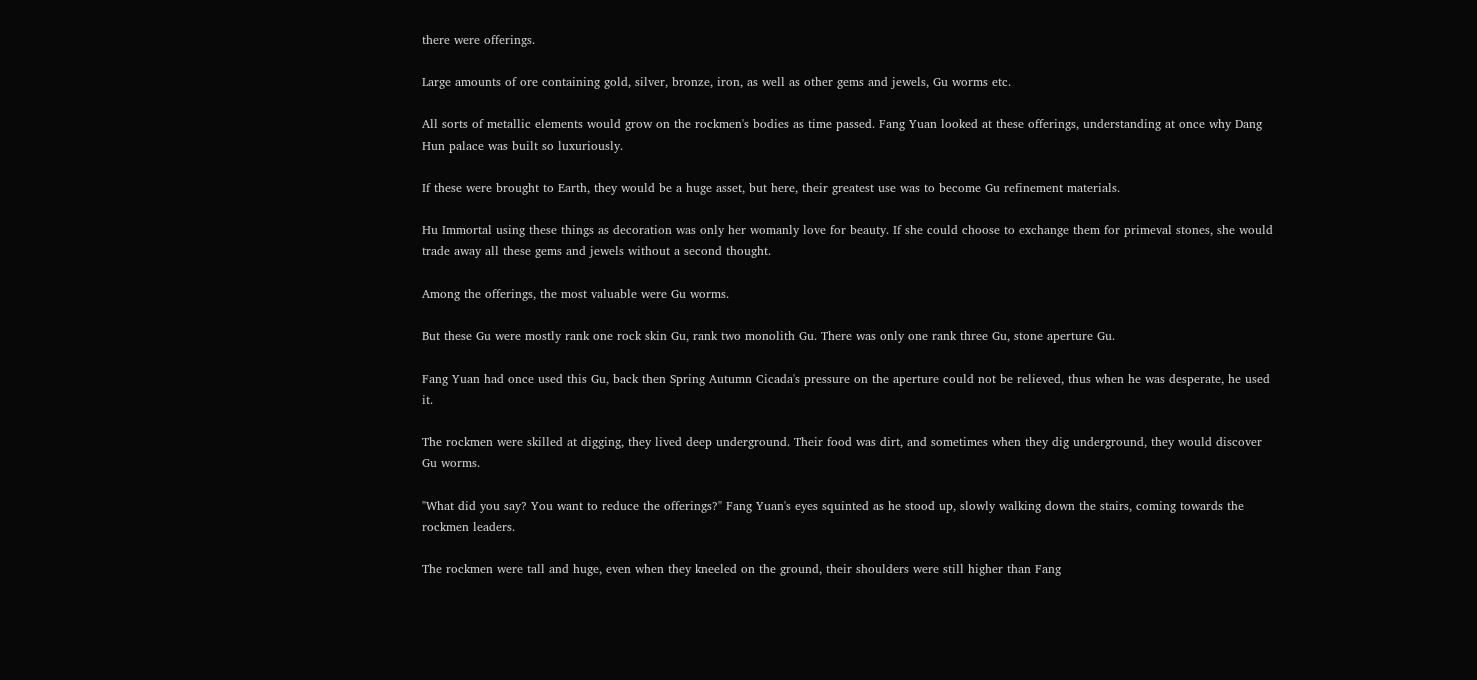there were offerings.

Large amounts of ore containing gold, silver, bronze, iron, as well as other gems and jewels, Gu worms etc.

All sorts of metallic elements would grow on the rockmen's bodies as time passed. Fang Yuan looked at these offerings, understanding at once why Dang Hun palace was built so luxuriously.

If these were brought to Earth, they would be a huge asset, but here, their greatest use was to become Gu refinement materials.

Hu Immortal using these things as decoration was only her womanly love for beauty. If she could choose to exchange them for primeval stones, she would trade away all these gems and jewels without a second thought.

Among the offerings, the most valuable were Gu worms.

But these Gu were mostly rank one rock skin Gu, rank two monolith Gu. There was only one rank three Gu, stone aperture Gu.

Fang Yuan had once used this Gu, back then Spring Autumn Cicada's pressure on the aperture could not be relieved, thus when he was desperate, he used it.

The rockmen were skilled at digging, they lived deep underground. Their food was dirt, and sometimes when they dig underground, they would discover Gu worms.

"What did you say? You want to reduce the offerings?" Fang Yuan's eyes squinted as he stood up, slowly walking down the stairs, coming towards the rockmen leaders.

The rockmen were tall and huge, even when they kneeled on the ground, their shoulders were still higher than Fang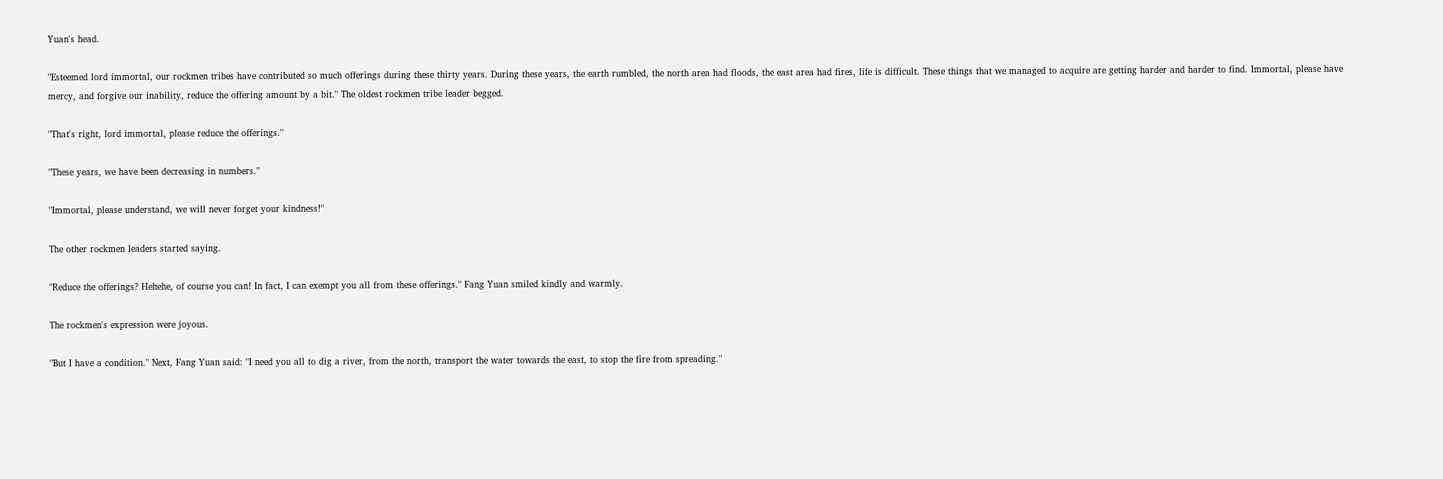Yuan's head.

"Esteemed lord immortal, our rockmen tribes have contributed so much offerings during these thirty years. During these years, the earth rumbled, the north area had floods, the east area had fires, life is difficult. These things that we managed to acquire are getting harder and harder to find. Immortal, please have mercy, and forgive our inability, reduce the offering amount by a bit." The oldest rockmen tribe leader begged.

"That's right, lord immortal, please reduce the offerings."

"These years, we have been decreasing in numbers."

"Immortal, please understand, we will never forget your kindness!"

The other rockmen leaders started saying.

"Reduce the offerings? Hehehe, of course you can! In fact, I can exempt you all from these offerings." Fang Yuan smiled kindly and warmly.

The rockmen's expression were joyous.

"But I have a condition." Next, Fang Yuan said: "I need you all to dig a river, from the north, transport the water towards the east, to stop the fire from spreading."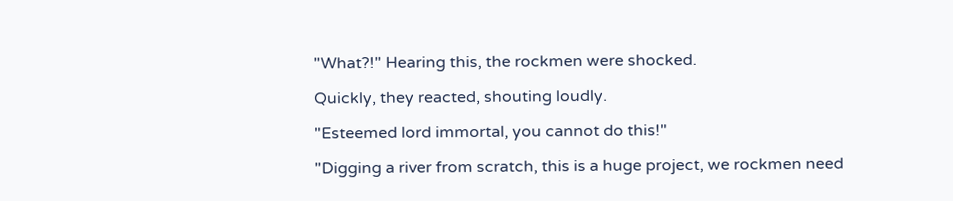"What?!" Hearing this, the rockmen were shocked.

Quickly, they reacted, shouting loudly.

"Esteemed lord immortal, you cannot do this!"

"Digging a river from scratch, this is a huge project, we rockmen need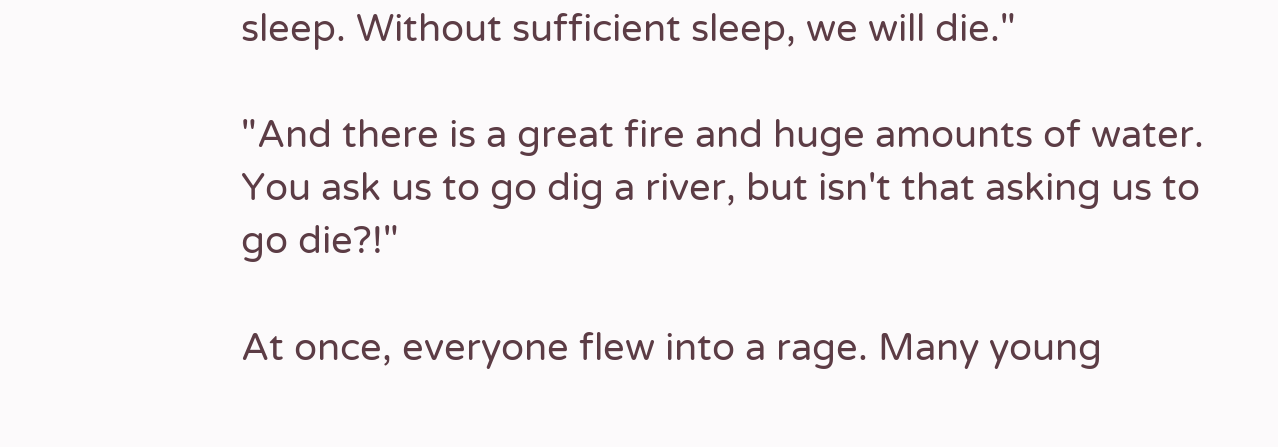sleep. Without sufficient sleep, we will die."

"And there is a great fire and huge amounts of water. You ask us to go dig a river, but isn't that asking us to go die?!"

At once, everyone flew into a rage. Many young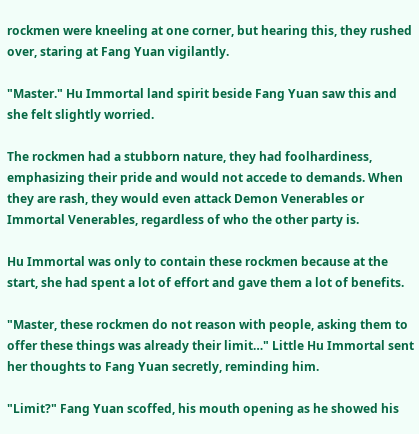rockmen were kneeling at one corner, but hearing this, they rushed over, staring at Fang Yuan vigilantly.

"Master." Hu Immortal land spirit beside Fang Yuan saw this and she felt slightly worried.

The rockmen had a stubborn nature, they had foolhardiness, emphasizing their pride and would not accede to demands. When they are rash, they would even attack Demon Venerables or Immortal Venerables, regardless of who the other party is.

Hu Immortal was only to contain these rockmen because at the start, she had spent a lot of effort and gave them a lot of benefits.

"Master, these rockmen do not reason with people, asking them to offer these things was already their limit…" Little Hu Immortal sent her thoughts to Fang Yuan secretly, reminding him.

"Limit?" Fang Yuan scoffed, his mouth opening as he showed his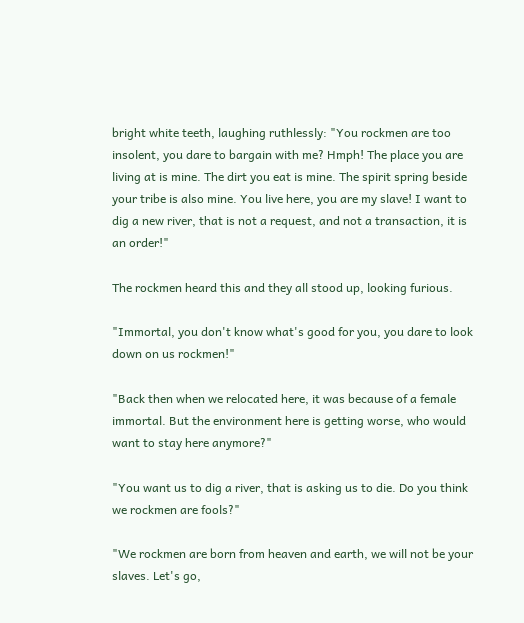bright white teeth, laughing ruthlessly: "You rockmen are too insolent, you dare to bargain with me? Hmph! The place you are living at is mine. The dirt you eat is mine. The spirit spring beside your tribe is also mine. You live here, you are my slave! I want to dig a new river, that is not a request, and not a transaction, it is an order!"

The rockmen heard this and they all stood up, looking furious.

"Immortal, you don't know what's good for you, you dare to look down on us rockmen!"

"Back then when we relocated here, it was because of a female immortal. But the environment here is getting worse, who would want to stay here anymore?"

"You want us to dig a river, that is asking us to die. Do you think we rockmen are fools?"

"We rockmen are born from heaven and earth, we will not be your slaves. Let's go,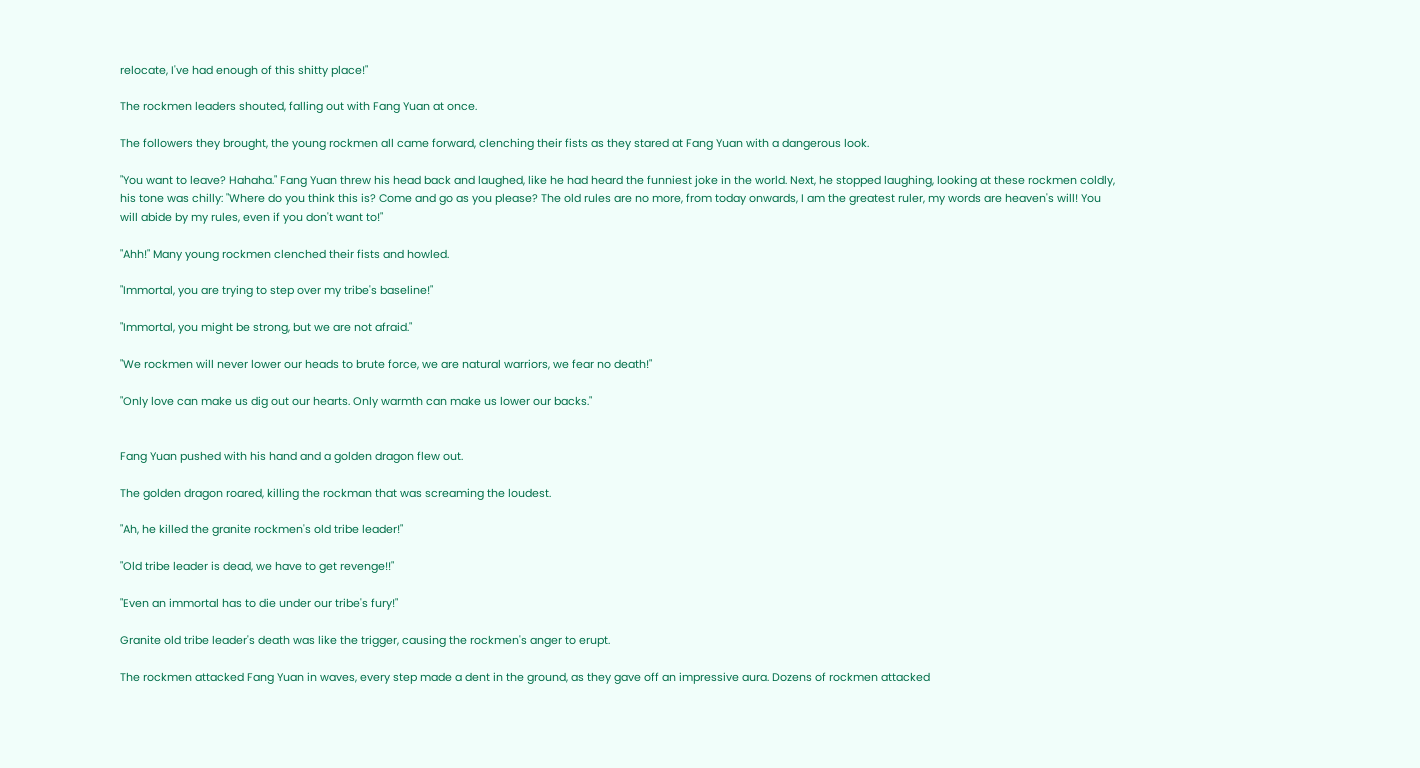relocate, I've had enough of this shitty place!"

The rockmen leaders shouted, falling out with Fang Yuan at once.

The followers they brought, the young rockmen all came forward, clenching their fists as they stared at Fang Yuan with a dangerous look.

"You want to leave? Hahaha." Fang Yuan threw his head back and laughed, like he had heard the funniest joke in the world. Next, he stopped laughing, looking at these rockmen coldly, his tone was chilly: "Where do you think this is? Come and go as you please? The old rules are no more, from today onwards, I am the greatest ruler, my words are heaven's will! You will abide by my rules, even if you don't want to!"

"Ahh!" Many young rockmen clenched their fists and howled.

"Immortal, you are trying to step over my tribe's baseline!"

"Immortal, you might be strong, but we are not afraid."

"We rockmen will never lower our heads to brute force, we are natural warriors, we fear no death!"

"Only love can make us dig out our hearts. Only warmth can make us lower our backs."


Fang Yuan pushed with his hand and a golden dragon flew out.

The golden dragon roared, killing the rockman that was screaming the loudest.

"Ah, he killed the granite rockmen's old tribe leader!"

"Old tribe leader is dead, we have to get revenge!!"

"Even an immortal has to die under our tribe's fury!"

Granite old tribe leader's death was like the trigger, causing the rockmen's anger to erupt.

The rockmen attacked Fang Yuan in waves, every step made a dent in the ground, as they gave off an impressive aura. Dozens of rockmen attacked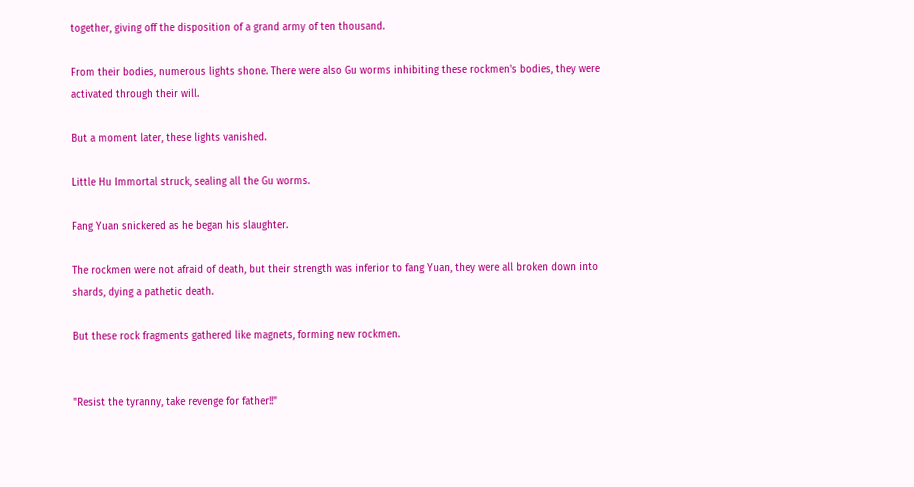together, giving off the disposition of a grand army of ten thousand.

From their bodies, numerous lights shone. There were also Gu worms inhibiting these rockmen's bodies, they were activated through their will.

But a moment later, these lights vanished.

Little Hu Immortal struck, sealing all the Gu worms.

Fang Yuan snickered as he began his slaughter.

The rockmen were not afraid of death, but their strength was inferior to fang Yuan, they were all broken down into shards, dying a pathetic death.

But these rock fragments gathered like magnets, forming new rockmen.


"Resist the tyranny, take revenge for father!!"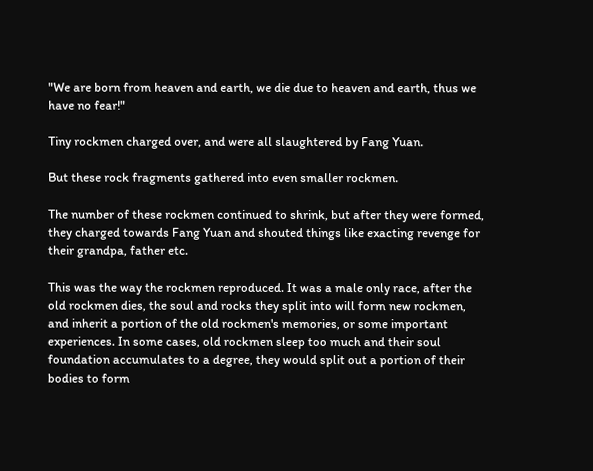"We are born from heaven and earth, we die due to heaven and earth, thus we have no fear!"

Tiny rockmen charged over, and were all slaughtered by Fang Yuan.

But these rock fragments gathered into even smaller rockmen.

The number of these rockmen continued to shrink, but after they were formed, they charged towards Fang Yuan and shouted things like exacting revenge for their grandpa, father etc.

This was the way the rockmen reproduced. It was a male only race, after the old rockmen dies, the soul and rocks they split into will form new rockmen, and inherit a portion of the old rockmen's memories, or some important experiences. In some cases, old rockmen sleep too much and their soul foundation accumulates to a degree, they would split out a portion of their bodies to form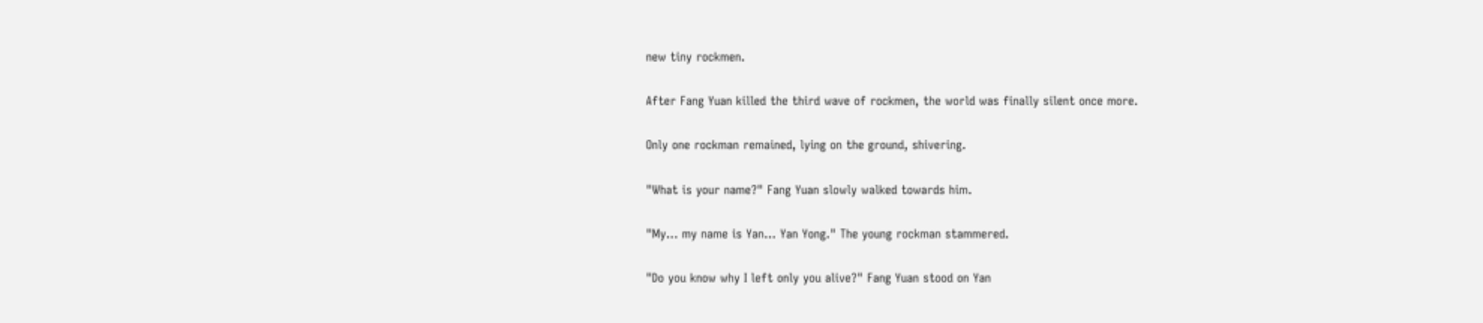new tiny rockmen.

After Fang Yuan killed the third wave of rockmen, the world was finally silent once more.

Only one rockman remained, lying on the ground, shivering.

"What is your name?" Fang Yuan slowly walked towards him.

"My… my name is Yan… Yan Yong." The young rockman stammered.

"Do you know why I left only you alive?" Fang Yuan stood on Yan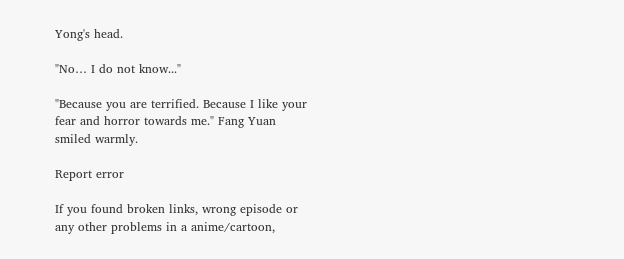Yong's head.

"No… I do not know..."

"Because you are terrified. Because I like your fear and horror towards me." Fang Yuan smiled warmly.

Report error

If you found broken links, wrong episode or any other problems in a anime/cartoon,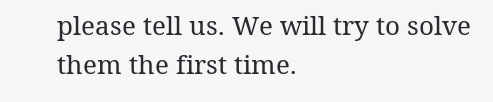please tell us. We will try to solve them the first time.